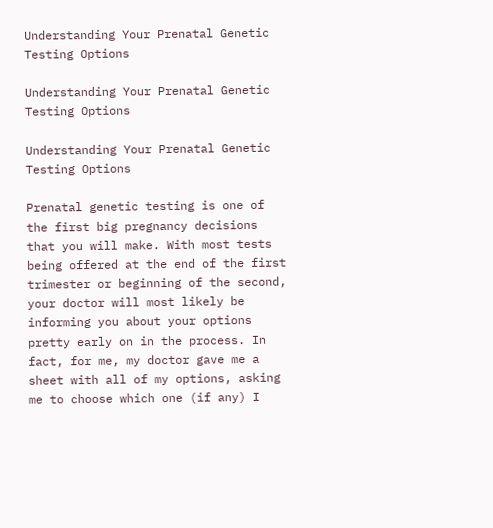Understanding Your Prenatal Genetic Testing Options

Understanding Your Prenatal Genetic Testing Options

Understanding Your Prenatal Genetic Testing Options

Prenatal genetic testing is one of the first big pregnancy decisions that you will make. With most tests being offered at the end of the first trimester or beginning of the second, your doctor will most likely be informing you about your options pretty early on in the process. In fact, for me, my doctor gave me a sheet with all of my options, asking me to choose which one (if any) I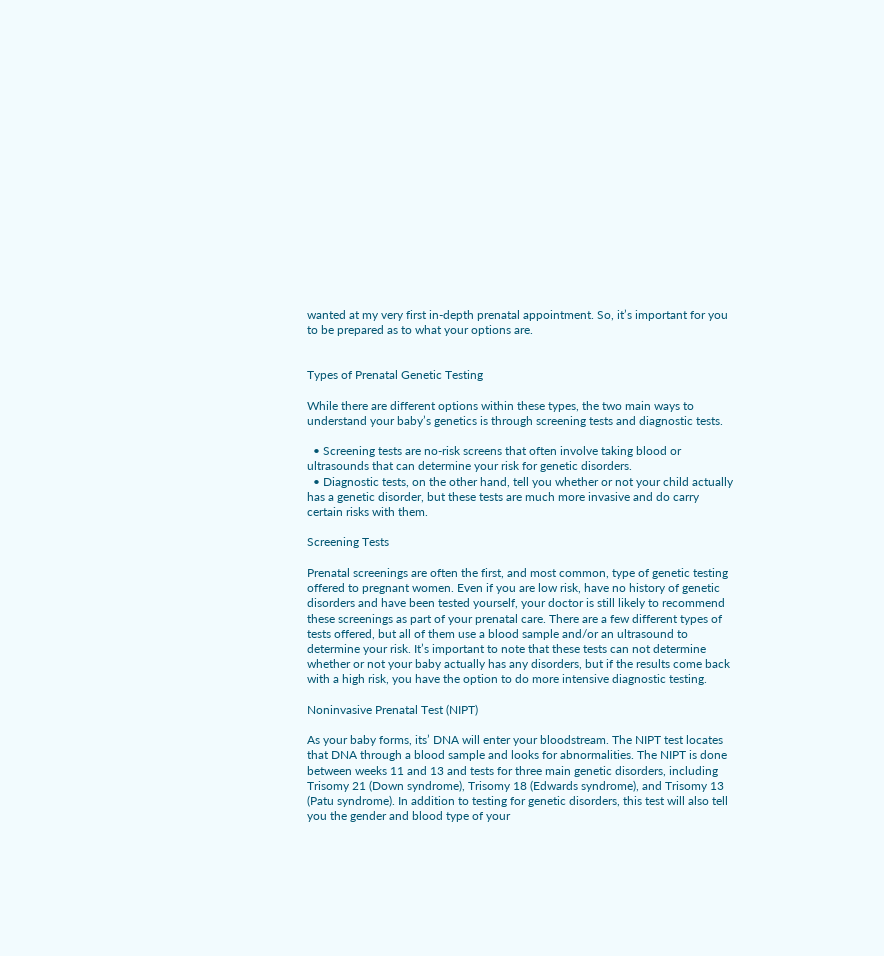wanted at my very first in-depth prenatal appointment. So, it’s important for you to be prepared as to what your options are.


Types of Prenatal Genetic Testing

While there are different options within these types, the two main ways to understand your baby’s genetics is through screening tests and diagnostic tests.

  • Screening tests are no-risk screens that often involve taking blood or ultrasounds that can determine your risk for genetic disorders.
  • Diagnostic tests, on the other hand, tell you whether or not your child actually has a genetic disorder, but these tests are much more invasive and do carry certain risks with them.

Screening Tests

Prenatal screenings are often the first, and most common, type of genetic testing offered to pregnant women. Even if you are low risk, have no history of genetic disorders and have been tested yourself, your doctor is still likely to recommend these screenings as part of your prenatal care. There are a few different types of tests offered, but all of them use a blood sample and/or an ultrasound to determine your risk. It’s important to note that these tests can not determine whether or not your baby actually has any disorders, but if the results come back with a high risk, you have the option to do more intensive diagnostic testing.

Noninvasive Prenatal Test (NIPT)

As your baby forms, its’ DNA will enter your bloodstream. The NIPT test locates that DNA through a blood sample and looks for abnormalities. The NIPT is done between weeks 11 and 13 and tests for three main genetic disorders, including Trisomy 21 (Down syndrome), Trisomy 18 (Edwards syndrome), and Trisomy 13 (Patu syndrome). In addition to testing for genetic disorders, this test will also tell you the gender and blood type of your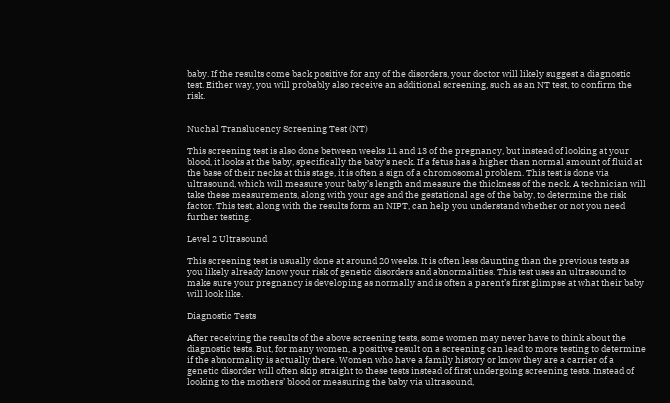baby. If the results come back positive for any of the disorders, your doctor will likely suggest a diagnostic test. Either way, you will probably also receive an additional screening, such as an NT test, to confirm the risk.


Nuchal Translucency Screening Test (NT)

This screening test is also done between weeks 11 and 13 of the pregnancy, but instead of looking at your blood, it looks at the baby, specifically the baby’s neck. If a fetus has a higher than normal amount of fluid at the base of their necks at this stage, it is often a sign of a chromosomal problem. This test is done via ultrasound, which will measure your baby’s length and measure the thickness of the neck. A technician will take these measurements, along with your age and the gestational age of the baby, to determine the risk factor. This test, along with the results form an NIPT, can help you understand whether or not you need further testing.

Level 2 Ultrasound

This screening test is usually done at around 20 weeks. It is often less daunting than the previous tests as you likely already know your risk of genetic disorders and abnormalities. This test uses an ultrasound to make sure your pregnancy is developing as normally and is often a parent’s first glimpse at what their baby will look like.

Diagnostic Tests

After receiving the results of the above screening tests, some women may never have to think about the diagnostic tests. But, for many women, a positive result on a screening can lead to more testing to determine if the abnormality is actually there. Women who have a family history or know they are a carrier of a genetic disorder will often skip straight to these tests instead of first undergoing screening tests. Instead of looking to the mothers’ blood or measuring the baby via ultrasound,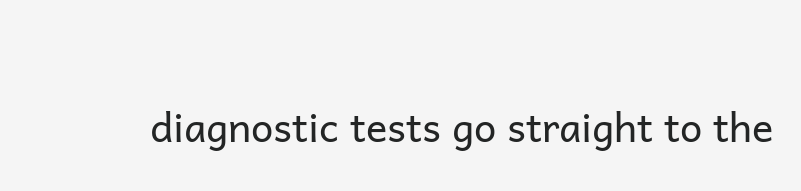diagnostic tests go straight to the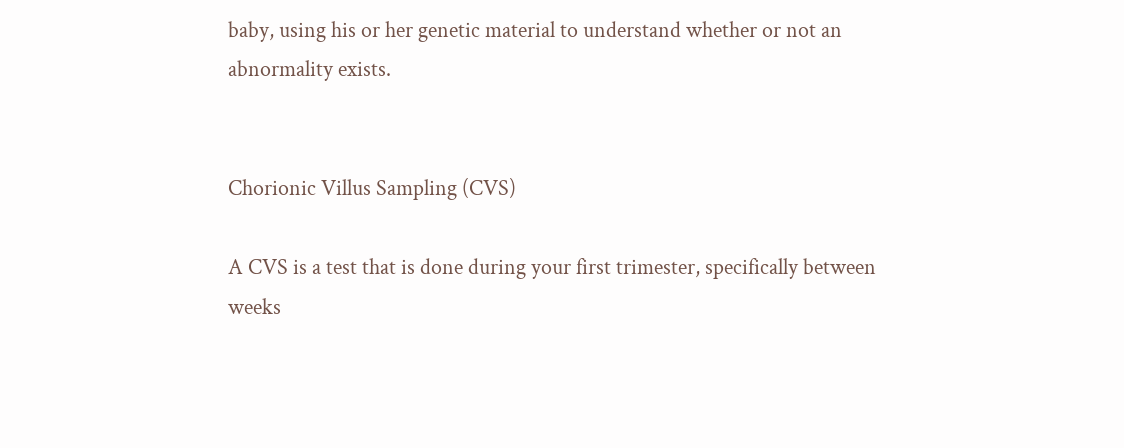baby, using his or her genetic material to understand whether or not an abnormality exists.


Chorionic Villus Sampling (CVS)

A CVS is a test that is done during your first trimester, specifically between weeks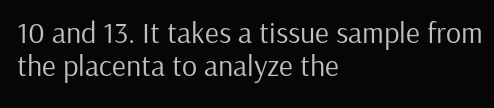10 and 13. It takes a tissue sample from the placenta to analyze the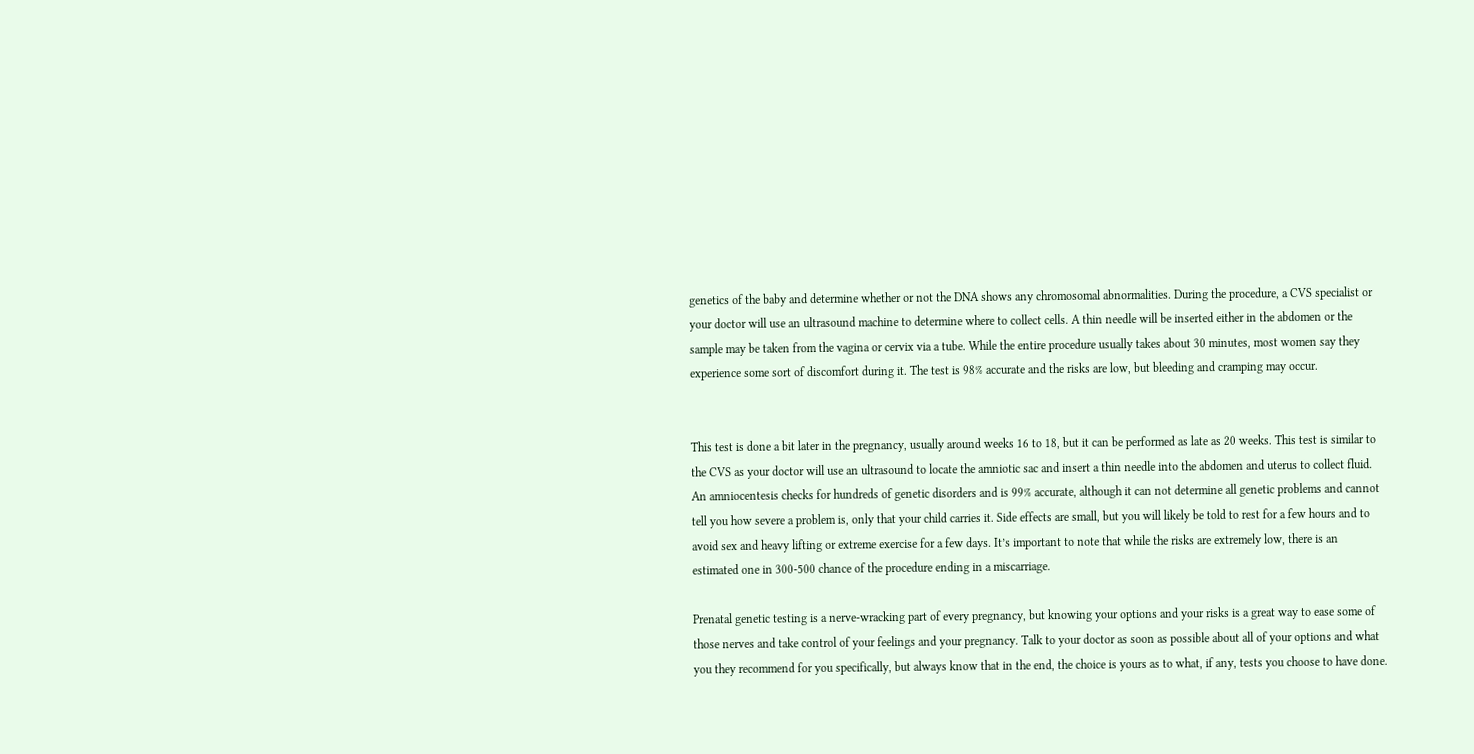genetics of the baby and determine whether or not the DNA shows any chromosomal abnormalities. During the procedure, a CVS specialist or your doctor will use an ultrasound machine to determine where to collect cells. A thin needle will be inserted either in the abdomen or the sample may be taken from the vagina or cervix via a tube. While the entire procedure usually takes about 30 minutes, most women say they experience some sort of discomfort during it. The test is 98% accurate and the risks are low, but bleeding and cramping may occur.


This test is done a bit later in the pregnancy, usually around weeks 16 to 18, but it can be performed as late as 20 weeks. This test is similar to the CVS as your doctor will use an ultrasound to locate the amniotic sac and insert a thin needle into the abdomen and uterus to collect fluid. An amniocentesis checks for hundreds of genetic disorders and is 99% accurate, although it can not determine all genetic problems and cannot tell you how severe a problem is, only that your child carries it. Side effects are small, but you will likely be told to rest for a few hours and to avoid sex and heavy lifting or extreme exercise for a few days. It’s important to note that while the risks are extremely low, there is an estimated one in 300-500 chance of the procedure ending in a miscarriage.

Prenatal genetic testing is a nerve-wracking part of every pregnancy, but knowing your options and your risks is a great way to ease some of those nerves and take control of your feelings and your pregnancy. Talk to your doctor as soon as possible about all of your options and what you they recommend for you specifically, but always know that in the end, the choice is yours as to what, if any, tests you choose to have done.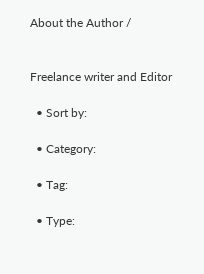About the Author /


Freelance writer and Editor

  • Sort by:

  • Category:

  • Tag:

  • Type: